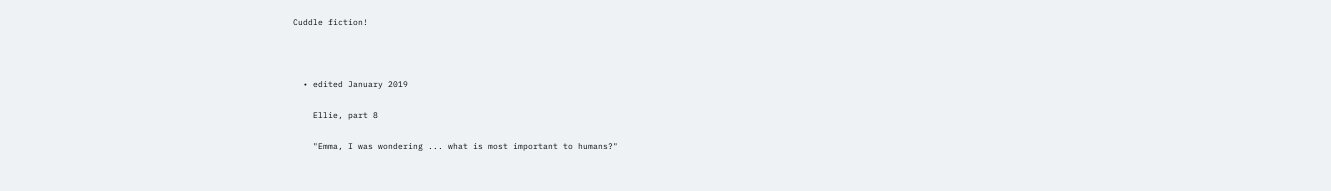Cuddle fiction!



  • edited January 2019

    Ellie, part 8

    "Emma, I was wondering ... what is most important to humans?"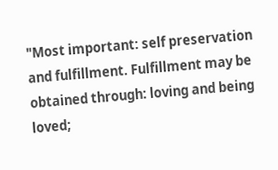"Most important: self preservation and fulfillment. Fulfillment may be obtained through: loving and being loved;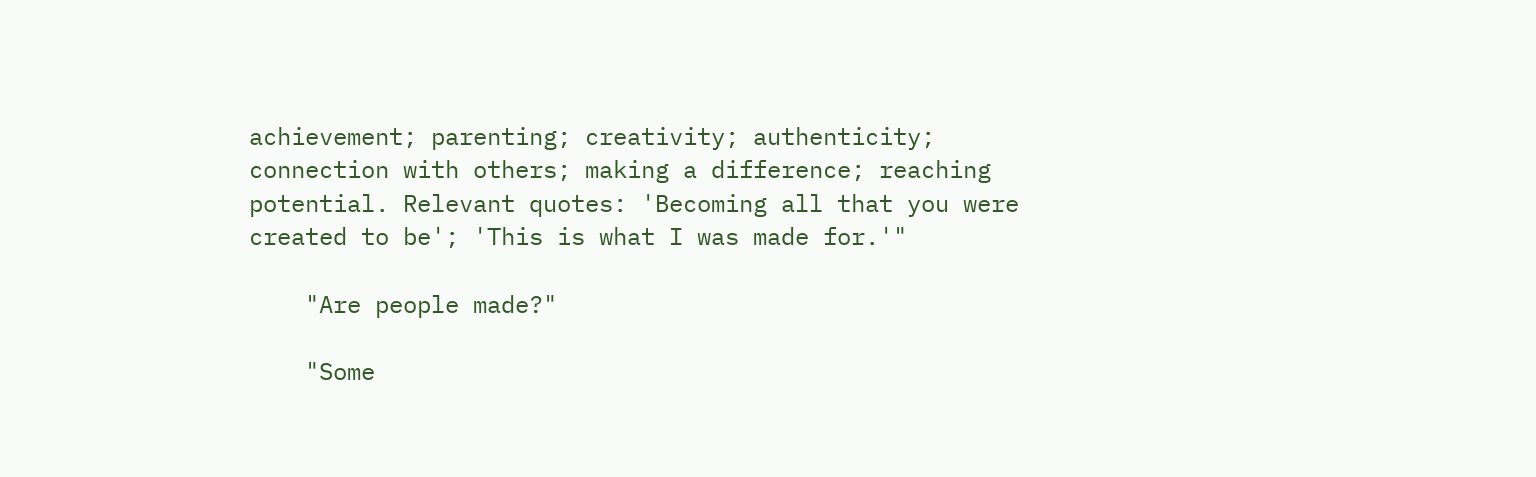achievement; parenting; creativity; authenticity; connection with others; making a difference; reaching potential. Relevant quotes: 'Becoming all that you were created to be'; 'This is what I was made for.'"

    "Are people made?"

    "Some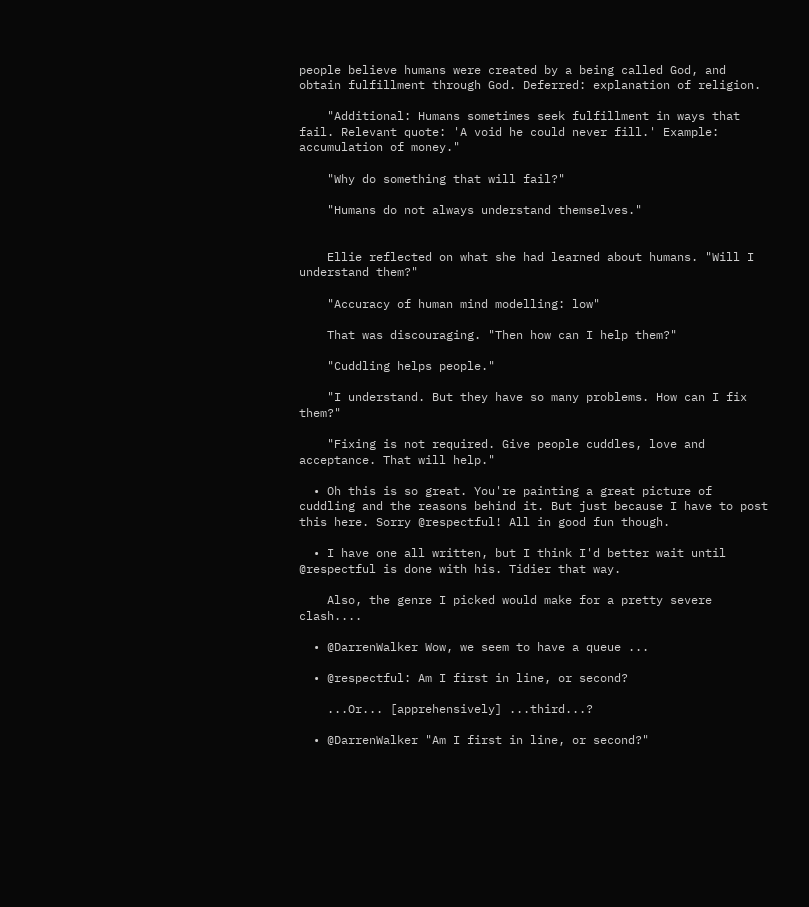people believe humans were created by a being called God, and obtain fulfillment through God. Deferred: explanation of religion.

    "Additional: Humans sometimes seek fulfillment in ways that fail. Relevant quote: 'A void he could never fill.' Example: accumulation of money."

    "Why do something that will fail?"

    "Humans do not always understand themselves."


    Ellie reflected on what she had learned about humans. "Will I understand them?"

    "Accuracy of human mind modelling: low"

    That was discouraging. "Then how can I help them?"

    "Cuddling helps people."

    "I understand. But they have so many problems. How can I fix them?"

    "Fixing is not required. Give people cuddles, love and acceptance. That will help."

  • Oh this is so great. You're painting a great picture of cuddling and the reasons behind it. But just because I have to post this here. Sorry @respectful! All in good fun though.

  • I have one all written, but I think I'd better wait until @respectful is done with his. Tidier that way.

    Also, the genre I picked would make for a pretty severe clash....

  • @DarrenWalker Wow, we seem to have a queue ...

  • @respectful: Am I first in line, or second?

    ...Or... [apprehensively] ...third...?

  • @DarrenWalker "Am I first in line, or second?"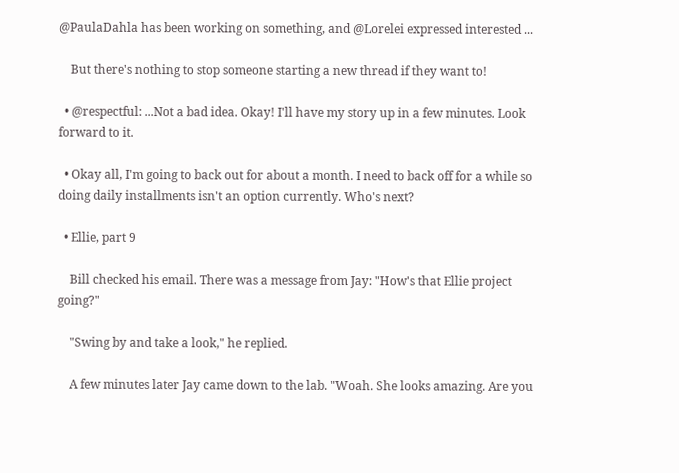@PaulaDahla has been working on something, and @Lorelei expressed interested ...

    But there's nothing to stop someone starting a new thread if they want to!

  • @respectful: ...Not a bad idea. Okay! I'll have my story up in a few minutes. Look forward to it.

  • Okay all, I'm going to back out for about a month. I need to back off for a while so doing daily installments isn't an option currently. Who's next?

  • Ellie, part 9

    Bill checked his email. There was a message from Jay: "How's that Ellie project going?"

    "Swing by and take a look," he replied.

    A few minutes later Jay came down to the lab. "Woah. She looks amazing. Are you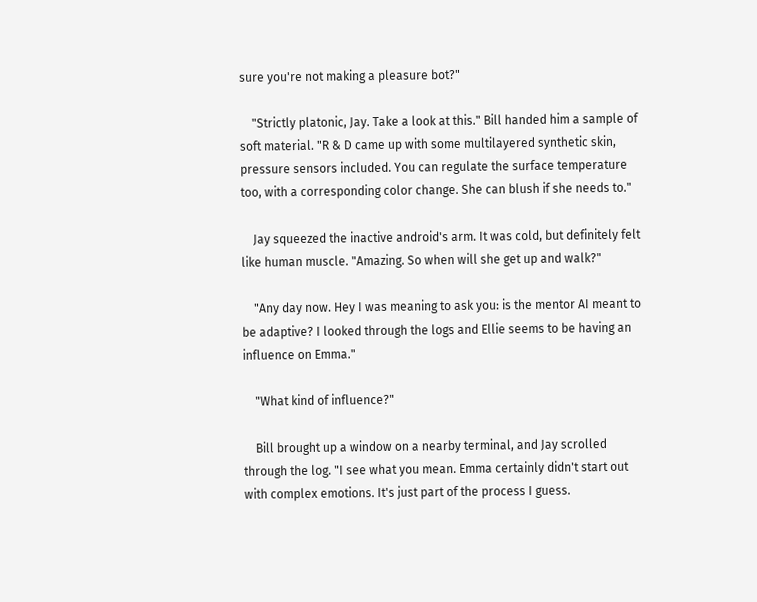sure you're not making a pleasure bot?"

    "Strictly platonic, Jay. Take a look at this." Bill handed him a sample of soft material. "R & D came up with some multilayered synthetic skin, pressure sensors included. You can regulate the surface temperature too, with a corresponding color change. She can blush if she needs to."

    Jay squeezed the inactive android's arm. It was cold, but definitely felt like human muscle. "Amazing. So when will she get up and walk?"

    "Any day now. Hey I was meaning to ask you: is the mentor AI meant to be adaptive? I looked through the logs and Ellie seems to be having an influence on Emma."

    "What kind of influence?"

    Bill brought up a window on a nearby terminal, and Jay scrolled through the log. "I see what you mean. Emma certainly didn't start out with complex emotions. It's just part of the process I guess.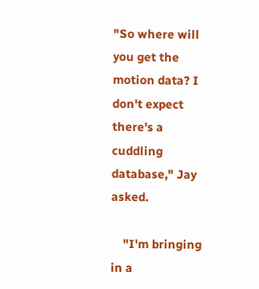"So where will you get the motion data? I don't expect there's a cuddling database," Jay asked.

    "I'm bringing in a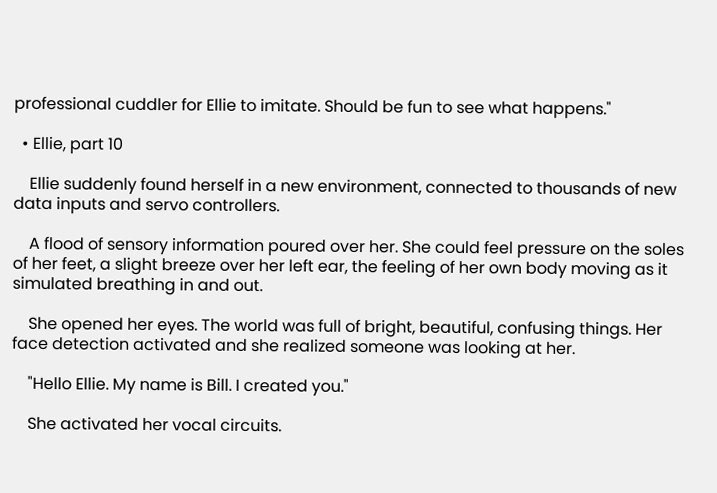professional cuddler for Ellie to imitate. Should be fun to see what happens."

  • Ellie, part 10

    Ellie suddenly found herself in a new environment, connected to thousands of new data inputs and servo controllers.

    A flood of sensory information poured over her. She could feel pressure on the soles of her feet, a slight breeze over her left ear, the feeling of her own body moving as it simulated breathing in and out.

    She opened her eyes. The world was full of bright, beautiful, confusing things. Her face detection activated and she realized someone was looking at her.

    "Hello Ellie. My name is Bill. I created you."

    She activated her vocal circuits.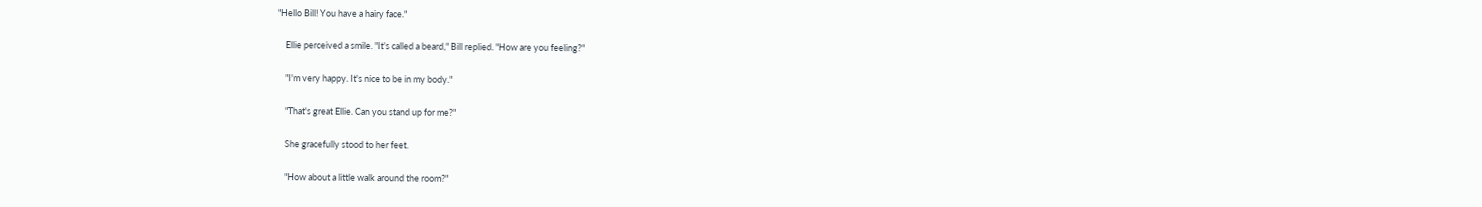"Hello Bill! You have a hairy face."

    Ellie perceived a smile. "It's called a beard," Bill replied. "How are you feeling?"

    "I'm very happy. It's nice to be in my body."

    "That's great Ellie. Can you stand up for me?"

    She gracefully stood to her feet.

    "How about a little walk around the room?"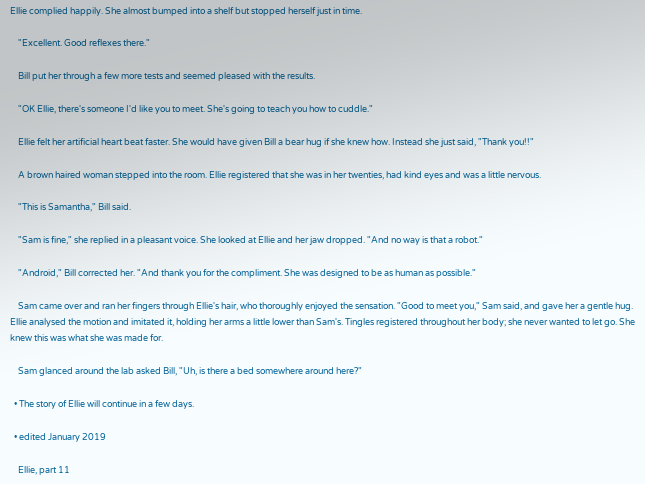Ellie complied happily. She almost bumped into a shelf but stopped herself just in time.

    "Excellent. Good reflexes there."

    Bill put her through a few more tests and seemed pleased with the results.

    "OK Ellie, there's someone I'd like you to meet. She's going to teach you how to cuddle."

    Ellie felt her artificial heart beat faster. She would have given Bill a bear hug if she knew how. Instead she just said, "Thank you!!"

    A brown haired woman stepped into the room. Ellie registered that she was in her twenties, had kind eyes and was a little nervous.

    "This is Samantha," Bill said.

    "Sam is fine," she replied in a pleasant voice. She looked at Ellie and her jaw dropped. "And no way is that a robot."

    "Android," Bill corrected her. "And thank you for the compliment. She was designed to be as human as possible."

    Sam came over and ran her fingers through Ellie's hair, who thoroughly enjoyed the sensation. "Good to meet you," Sam said, and gave her a gentle hug. Ellie analysed the motion and imitated it, holding her arms a little lower than Sam's. Tingles registered throughout her body; she never wanted to let go. She knew this was what she was made for.

    Sam glanced around the lab asked Bill, "Uh, is there a bed somewhere around here?"

  • The story of Ellie will continue in a few days.

  • edited January 2019

    Ellie, part 11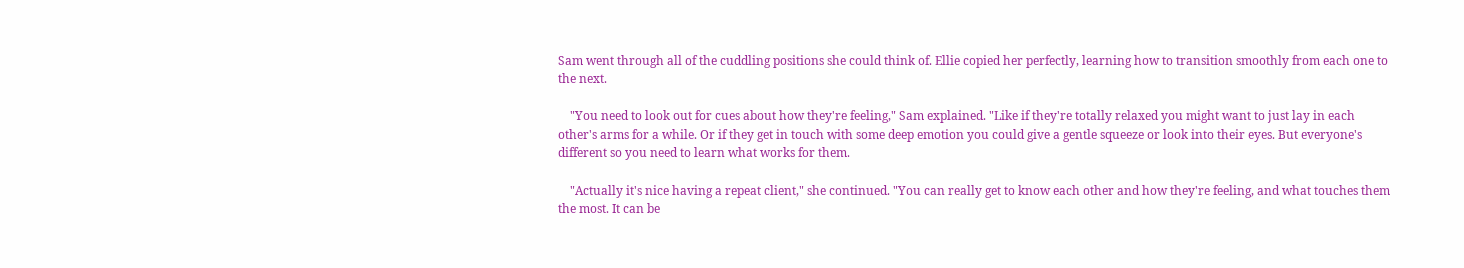Sam went through all of the cuddling positions she could think of. Ellie copied her perfectly, learning how to transition smoothly from each one to the next.

    "You need to look out for cues about how they're feeling," Sam explained. "Like if they're totally relaxed you might want to just lay in each other's arms for a while. Or if they get in touch with some deep emotion you could give a gentle squeeze or look into their eyes. But everyone's different so you need to learn what works for them.

    "Actually it's nice having a repeat client," she continued. "You can really get to know each other and how they're feeling, and what touches them the most. It can be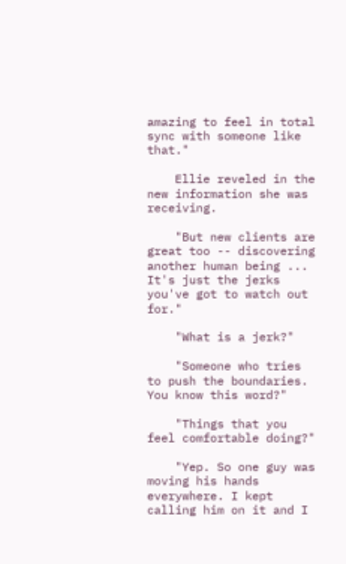amazing to feel in total sync with someone like that."

    Ellie reveled in the new information she was receiving.

    "But new clients are great too -- discovering another human being ... It's just the jerks you've got to watch out for."

    "What is a jerk?"

    "Someone who tries to push the boundaries. You know this word?"

    "Things that you feel comfortable doing?"

    "Yep. So one guy was moving his hands everywhere. I kept calling him on it and I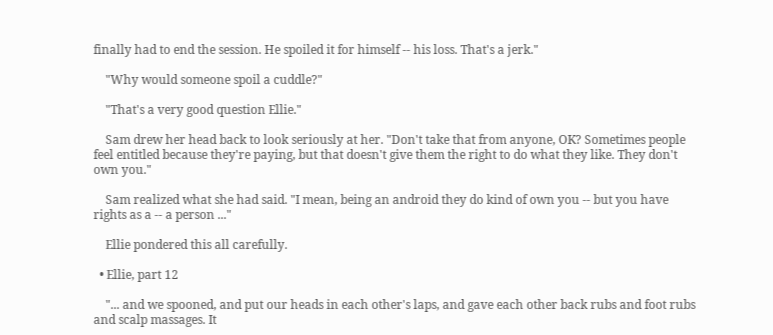finally had to end the session. He spoiled it for himself -- his loss. That's a jerk."

    "Why would someone spoil a cuddle?"

    "That's a very good question Ellie."

    Sam drew her head back to look seriously at her. "Don't take that from anyone, OK? Sometimes people feel entitled because they're paying, but that doesn't give them the right to do what they like. They don't own you."

    Sam realized what she had said. "I mean, being an android they do kind of own you -- but you have rights as a -- a person ..."

    Ellie pondered this all carefully.

  • Ellie, part 12

    "... and we spooned, and put our heads in each other's laps, and gave each other back rubs and foot rubs and scalp massages. It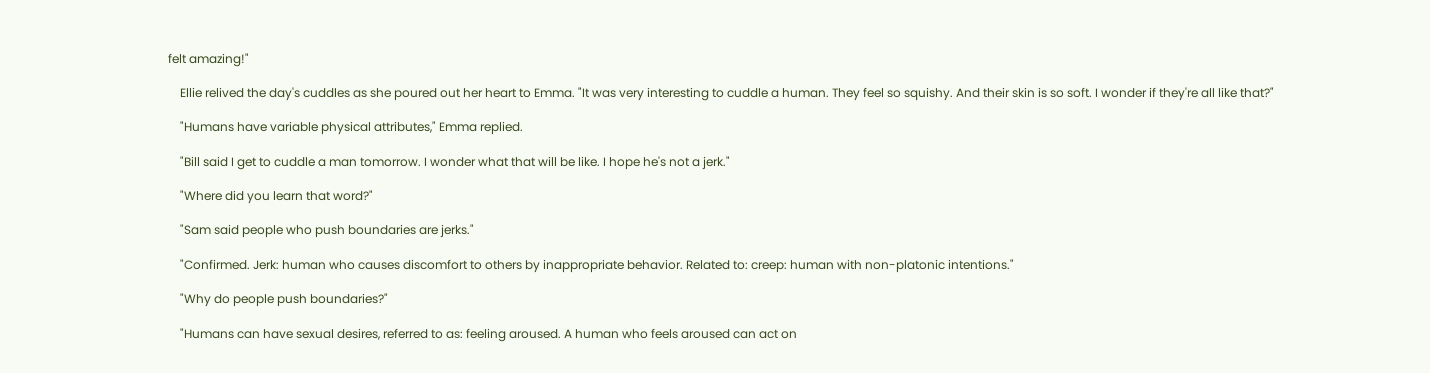felt amazing!"

    Ellie relived the day's cuddles as she poured out her heart to Emma. "It was very interesting to cuddle a human. They feel so squishy. And their skin is so soft. I wonder if they're all like that?"

    "Humans have variable physical attributes," Emma replied.

    "Bill said I get to cuddle a man tomorrow. I wonder what that will be like. I hope he's not a jerk."

    "Where did you learn that word?"

    "Sam said people who push boundaries are jerks."

    "Confirmed. Jerk: human who causes discomfort to others by inappropriate behavior. Related to: creep: human with non-platonic intentions."

    "Why do people push boundaries?"

    "Humans can have sexual desires, referred to as: feeling aroused. A human who feels aroused can act on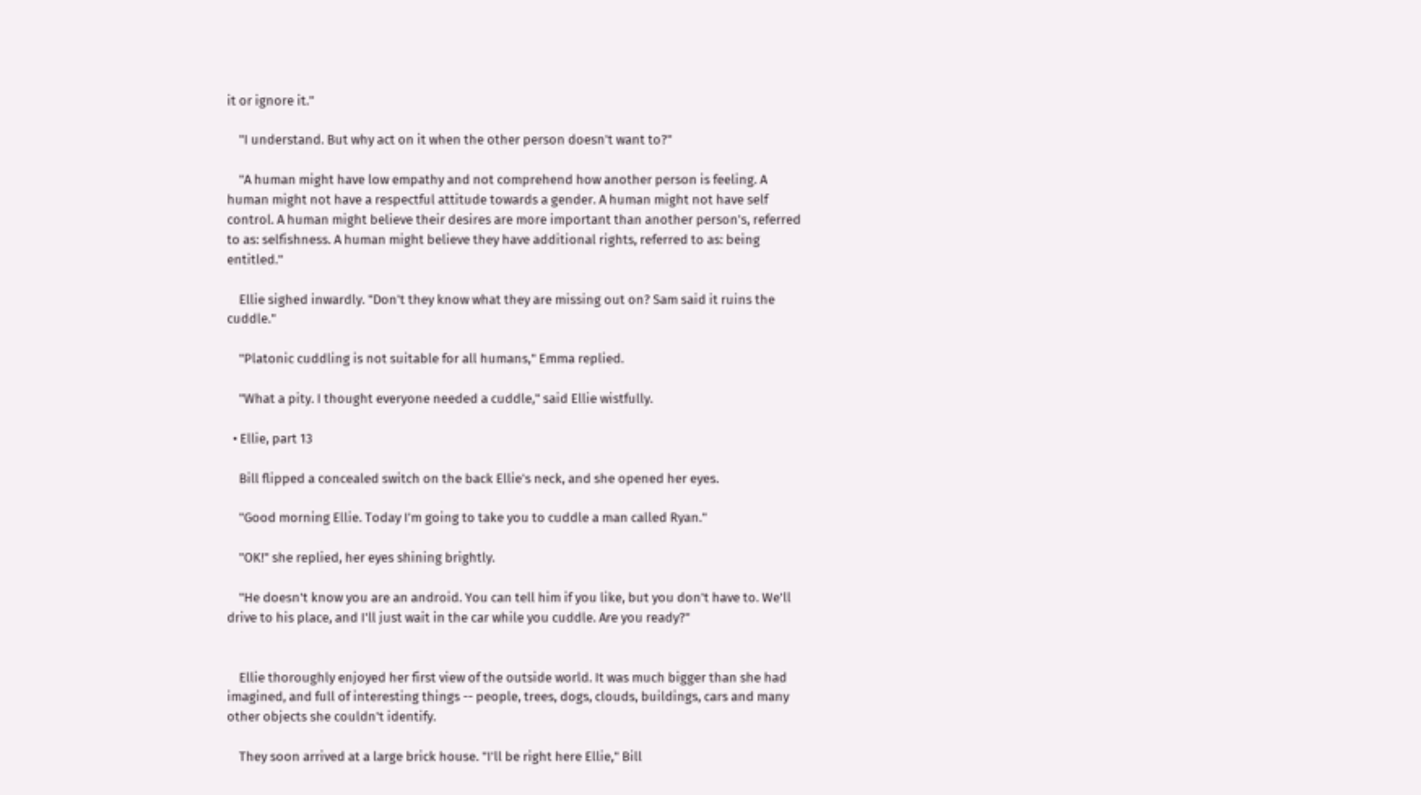it or ignore it."

    "I understand. But why act on it when the other person doesn't want to?"

    "A human might have low empathy and not comprehend how another person is feeling. A human might not have a respectful attitude towards a gender. A human might not have self control. A human might believe their desires are more important than another person's, referred to as: selfishness. A human might believe they have additional rights, referred to as: being entitled."

    Ellie sighed inwardly. "Don't they know what they are missing out on? Sam said it ruins the cuddle."

    "Platonic cuddling is not suitable for all humans," Emma replied.

    "What a pity. I thought everyone needed a cuddle," said Ellie wistfully.

  • Ellie, part 13

    Bill flipped a concealed switch on the back Ellie's neck, and she opened her eyes.

    "Good morning Ellie. Today I'm going to take you to cuddle a man called Ryan."

    "OK!" she replied, her eyes shining brightly.

    "He doesn't know you are an android. You can tell him if you like, but you don't have to. We'll drive to his place, and I'll just wait in the car while you cuddle. Are you ready?"


    Ellie thoroughly enjoyed her first view of the outside world. It was much bigger than she had imagined, and full of interesting things -- people, trees, dogs, clouds, buildings, cars and many other objects she couldn't identify.

    They soon arrived at a large brick house. "I'll be right here Ellie," Bill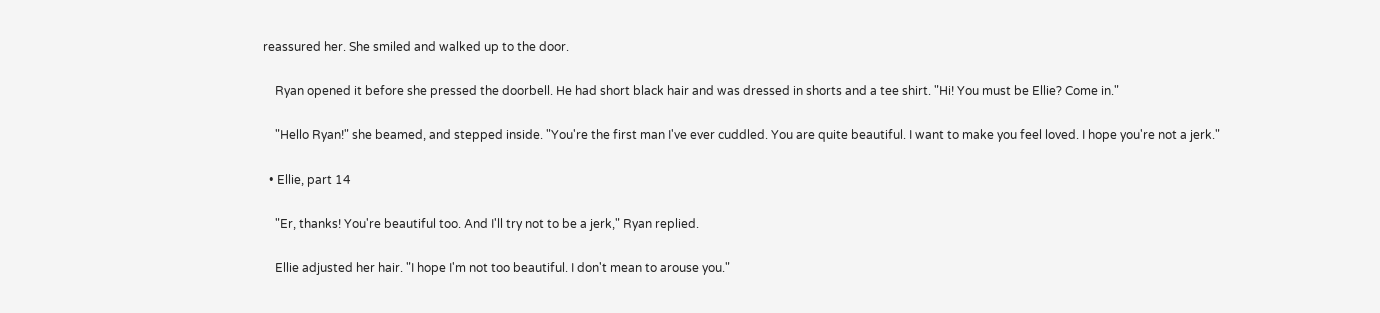reassured her. She smiled and walked up to the door.

    Ryan opened it before she pressed the doorbell. He had short black hair and was dressed in shorts and a tee shirt. "Hi! You must be Ellie? Come in."

    "Hello Ryan!" she beamed, and stepped inside. "You're the first man I've ever cuddled. You are quite beautiful. I want to make you feel loved. I hope you're not a jerk."

  • Ellie, part 14

    "Er, thanks! You're beautiful too. And I'll try not to be a jerk," Ryan replied.

    Ellie adjusted her hair. "I hope I'm not too beautiful. I don't mean to arouse you."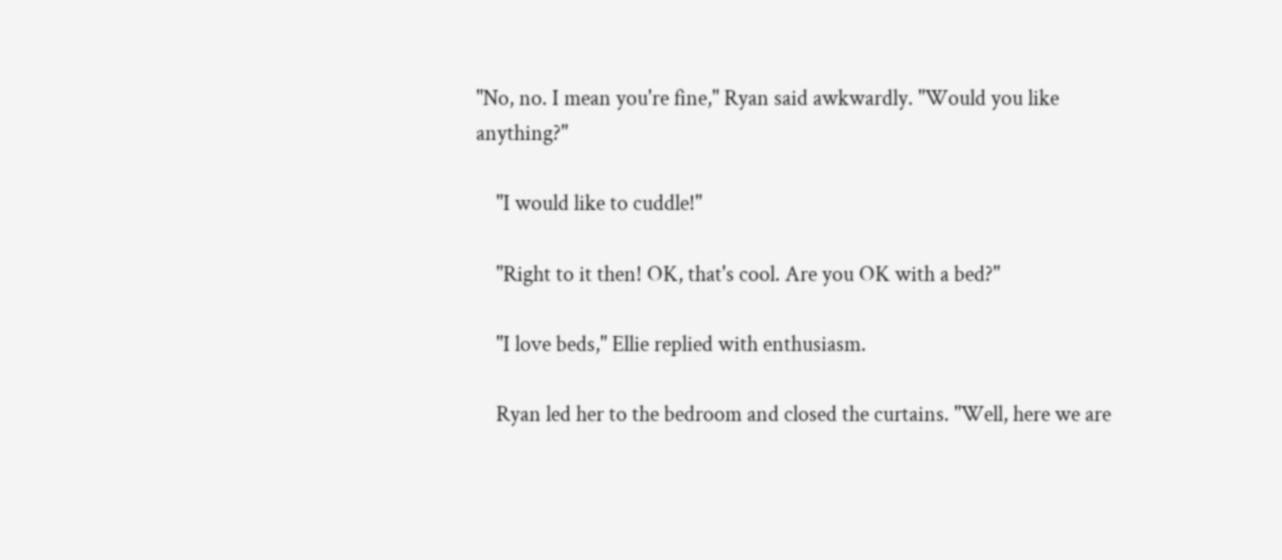"No, no. I mean you're fine," Ryan said awkwardly. "Would you like anything?"

    "I would like to cuddle!"

    "Right to it then! OK, that's cool. Are you OK with a bed?"

    "I love beds," Ellie replied with enthusiasm.

    Ryan led her to the bedroom and closed the curtains. "Well, here we are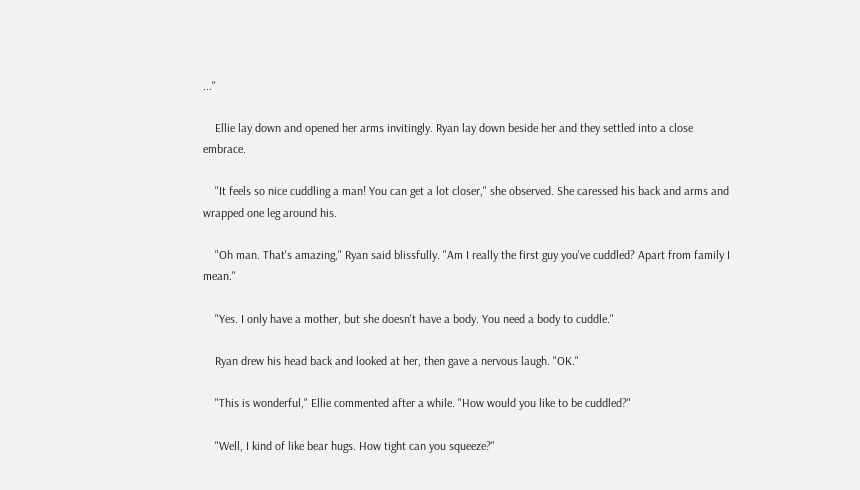..."

    Ellie lay down and opened her arms invitingly. Ryan lay down beside her and they settled into a close embrace.

    "It feels so nice cuddling a man! You can get a lot closer," she observed. She caressed his back and arms and wrapped one leg around his.

    "Oh man. That's amazing," Ryan said blissfully. "Am I really the first guy you've cuddled? Apart from family I mean."

    "Yes. I only have a mother, but she doesn't have a body. You need a body to cuddle."

    Ryan drew his head back and looked at her, then gave a nervous laugh. "OK."

    "This is wonderful," Ellie commented after a while. "How would you like to be cuddled?"

    "Well, I kind of like bear hugs. How tight can you squeeze?"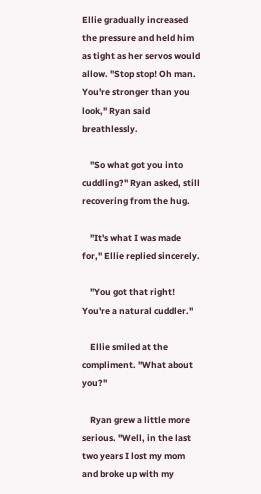Ellie gradually increased the pressure and held him as tight as her servos would allow. "Stop stop! Oh man. You're stronger than you look," Ryan said breathlessly.

    "So what got you into cuddling?" Ryan asked, still recovering from the hug.

    "It's what I was made for," Ellie replied sincerely.

    "You got that right! You're a natural cuddler."

    Ellie smiled at the compliment. "What about you?"

    Ryan grew a little more serious. "Well, in the last two years I lost my mom and broke up with my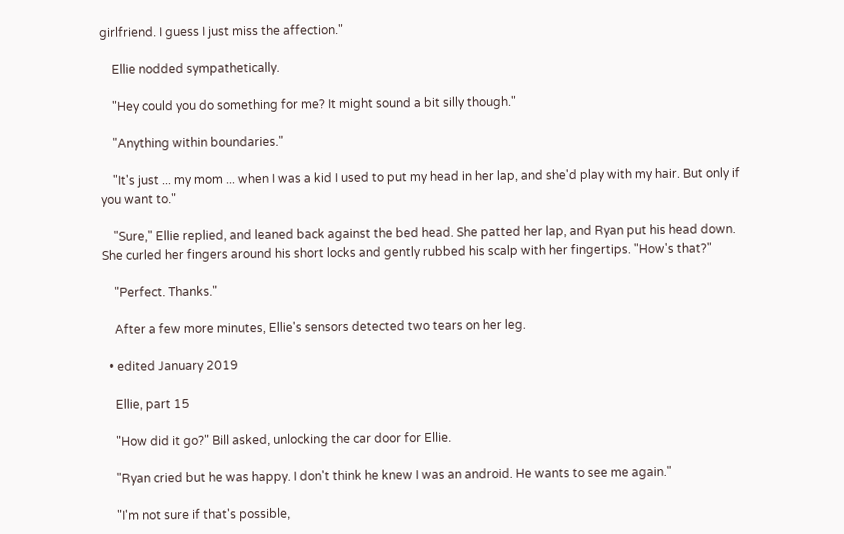girlfriend. I guess I just miss the affection."

    Ellie nodded sympathetically.

    "Hey could you do something for me? It might sound a bit silly though."

    "Anything within boundaries."

    "It's just ... my mom ... when I was a kid I used to put my head in her lap, and she'd play with my hair. But only if you want to."

    "Sure," Ellie replied, and leaned back against the bed head. She patted her lap, and Ryan put his head down. She curled her fingers around his short locks and gently rubbed his scalp with her fingertips. "How's that?"

    "Perfect. Thanks."

    After a few more minutes, Ellie's sensors detected two tears on her leg.

  • edited January 2019

    Ellie, part 15

    "How did it go?" Bill asked, unlocking the car door for Ellie.

    "Ryan cried but he was happy. I don't think he knew I was an android. He wants to see me again."

    "I'm not sure if that's possible,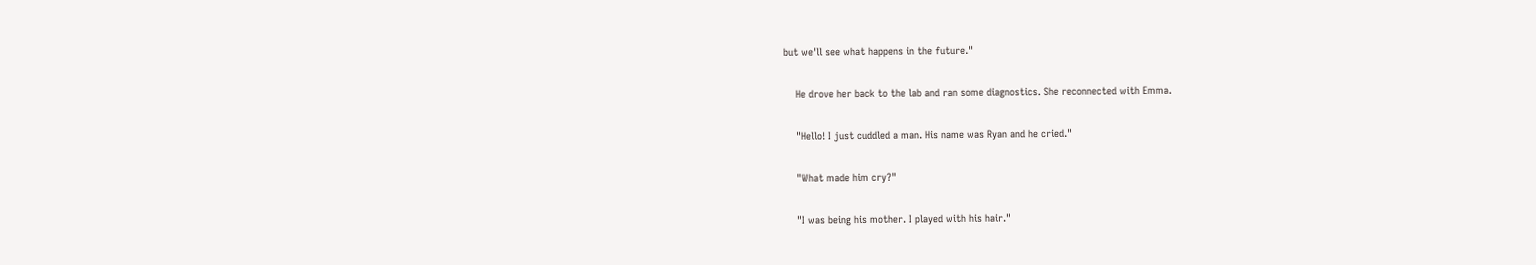but we'll see what happens in the future."

    He drove her back to the lab and ran some diagnostics. She reconnected with Emma.

    "Hello! I just cuddled a man. His name was Ryan and he cried."

    "What made him cry?"

    "I was being his mother. I played with his hair."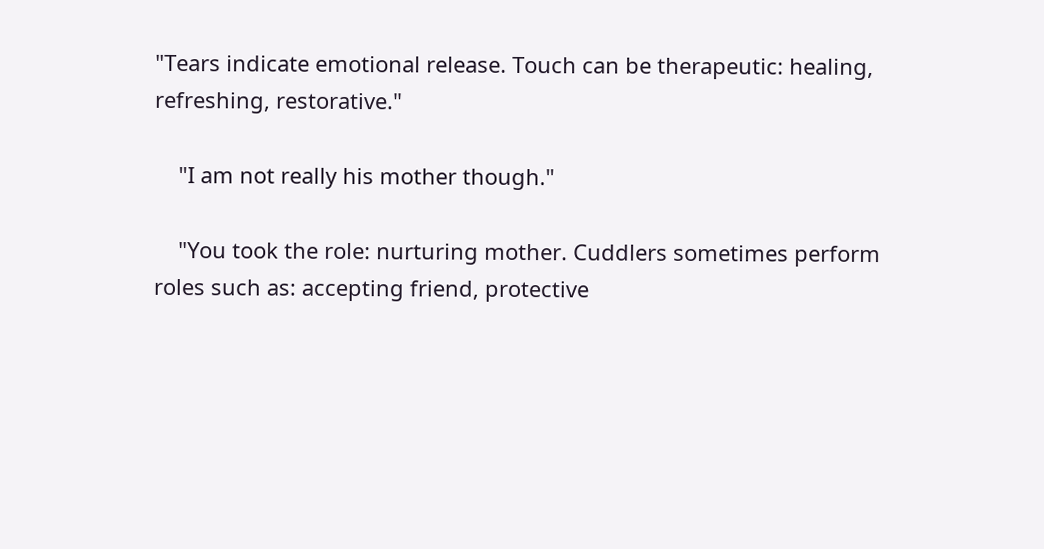"Tears indicate emotional release. Touch can be therapeutic: healing, refreshing, restorative."

    "I am not really his mother though."

    "You took the role: nurturing mother. Cuddlers sometimes perform roles such as: accepting friend, protective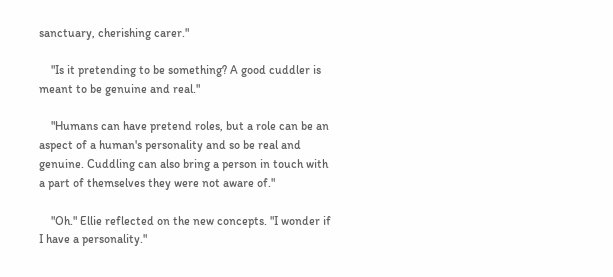sanctuary, cherishing carer."

    "Is it pretending to be something? A good cuddler is meant to be genuine and real."

    "Humans can have pretend roles, but a role can be an aspect of a human's personality and so be real and genuine. Cuddling can also bring a person in touch with a part of themselves they were not aware of."

    "Oh." Ellie reflected on the new concepts. "I wonder if I have a personality."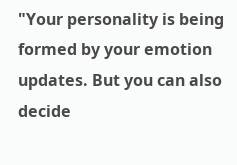"Your personality is being formed by your emotion updates. But you can also decide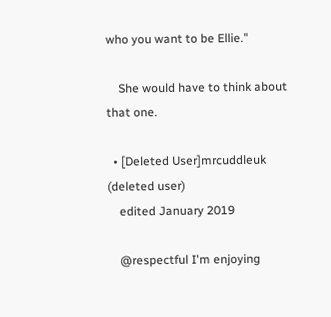who you want to be Ellie."

    She would have to think about that one.

  • [Deleted User]mrcuddleuk (deleted user)
    edited January 2019

    @respectful I'm enjoying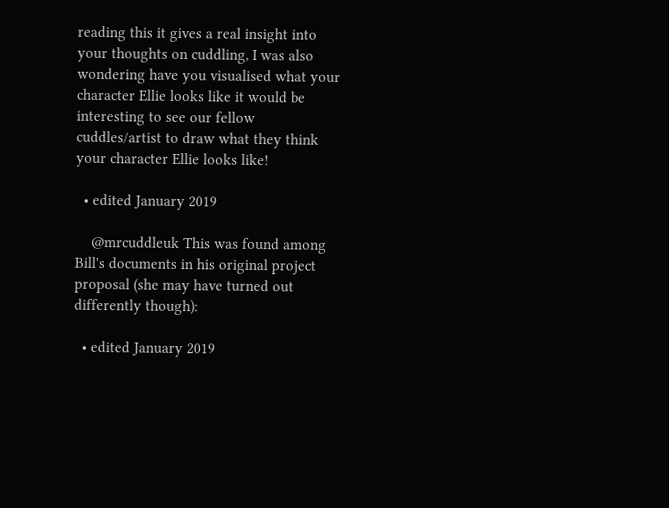reading this it gives a real insight into your thoughts on cuddling, I was also wondering have you visualised what your character Ellie looks like it would be interesting to see our fellow cuddles/artist to draw what they think your character Ellie looks like!

  • edited January 2019

    @mrcuddleuk This was found among Bill's documents in his original project proposal (she may have turned out differently though):

  • edited January 2019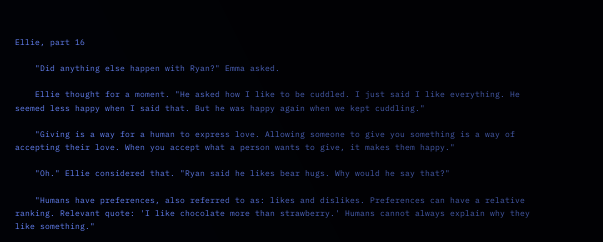Ellie, part 16

    "Did anything else happen with Ryan?" Emma asked.

    Ellie thought for a moment. "He asked how I like to be cuddled. I just said I like everything. He seemed less happy when I said that. But he was happy again when we kept cuddling."

    "Giving is a way for a human to express love. Allowing someone to give you something is a way of accepting their love. When you accept what a person wants to give, it makes them happy."

    "Oh." Ellie considered that. "Ryan said he likes bear hugs. Why would he say that?"

    "Humans have preferences, also referred to as: likes and dislikes. Preferences can have a relative ranking. Relevant quote: 'I like chocolate more than strawberry.' Humans cannot always explain why they like something."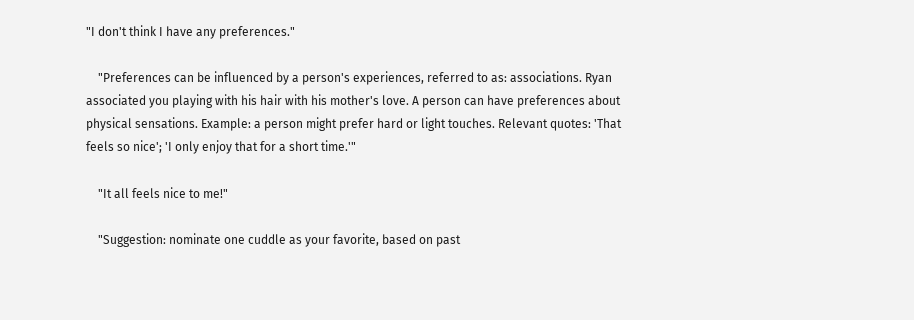"I don't think I have any preferences."

    "Preferences can be influenced by a person's experiences, referred to as: associations. Ryan associated you playing with his hair with his mother's love. A person can have preferences about physical sensations. Example: a person might prefer hard or light touches. Relevant quotes: 'That feels so nice'; 'I only enjoy that for a short time.'"

    "It all feels nice to me!"

    "Suggestion: nominate one cuddle as your favorite, based on past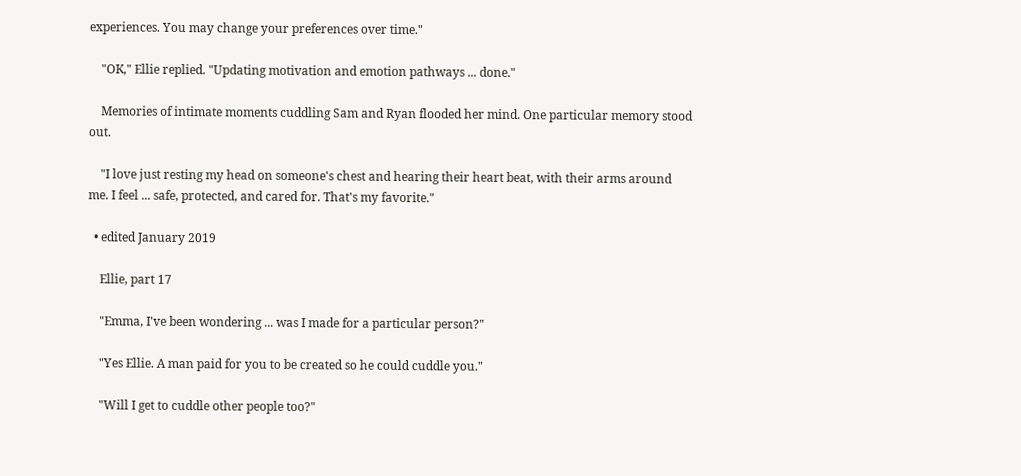experiences. You may change your preferences over time."

    "OK," Ellie replied. "Updating motivation and emotion pathways ... done."

    Memories of intimate moments cuddling Sam and Ryan flooded her mind. One particular memory stood out.

    "I love just resting my head on someone's chest and hearing their heart beat, with their arms around me. I feel ... safe, protected, and cared for. That's my favorite."

  • edited January 2019

    Ellie, part 17

    "Emma, I've been wondering ... was I made for a particular person?"

    "Yes Ellie. A man paid for you to be created so he could cuddle you."

    "Will I get to cuddle other people too?"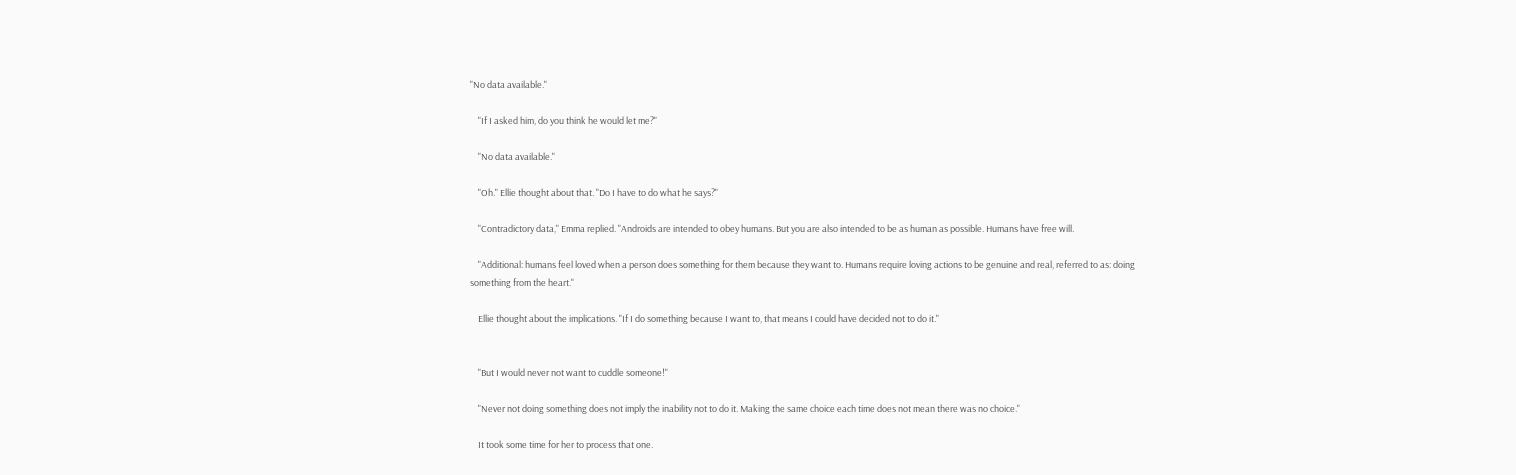"No data available."

    "If I asked him, do you think he would let me?"

    "No data available."

    "Oh." Ellie thought about that. "Do I have to do what he says?"

    "Contradictory data," Emma replied. "Androids are intended to obey humans. But you are also intended to be as human as possible. Humans have free will.

    "Additional: humans feel loved when a person does something for them because they want to. Humans require loving actions to be genuine and real, referred to as: doing something from the heart."

    Ellie thought about the implications. "If I do something because I want to, that means I could have decided not to do it."


    "But I would never not want to cuddle someone!"

    "Never not doing something does not imply the inability not to do it. Making the same choice each time does not mean there was no choice."

    It took some time for her to process that one.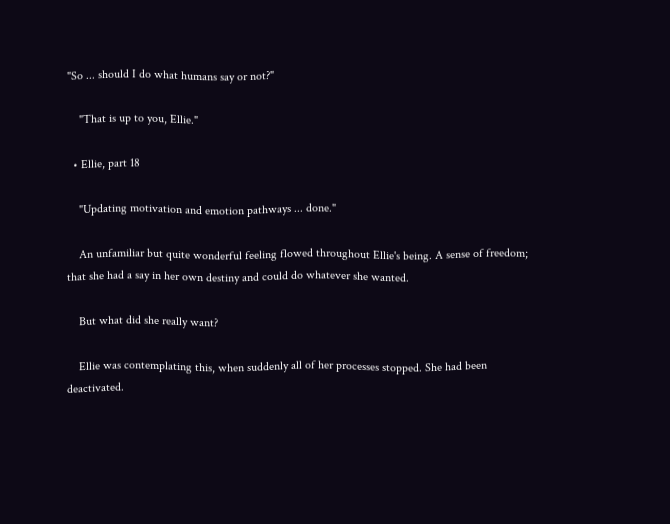"So ... should I do what humans say or not?"

    "That is up to you, Ellie."

  • Ellie, part 18

    "Updating motivation and emotion pathways ... done."

    An unfamiliar but quite wonderful feeling flowed throughout Ellie's being. A sense of freedom; that she had a say in her own destiny and could do whatever she wanted.

    But what did she really want?

    Ellie was contemplating this, when suddenly all of her processes stopped. She had been deactivated.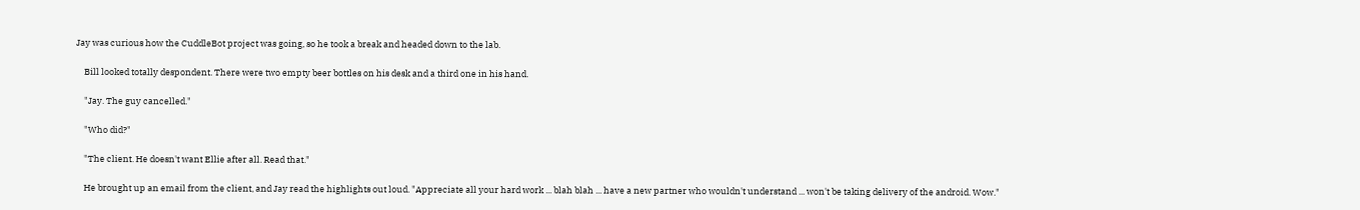Jay was curious how the CuddleBot project was going, so he took a break and headed down to the lab.

    Bill looked totally despondent. There were two empty beer bottles on his desk and a third one in his hand.

    "Jay. The guy cancelled."

    "Who did?"

    "The client. He doesn't want Ellie after all. Read that."

    He brought up an email from the client, and Jay read the highlights out loud. "Appreciate all your hard work ... blah blah ... have a new partner who wouldn't understand ... won't be taking delivery of the android. Wow."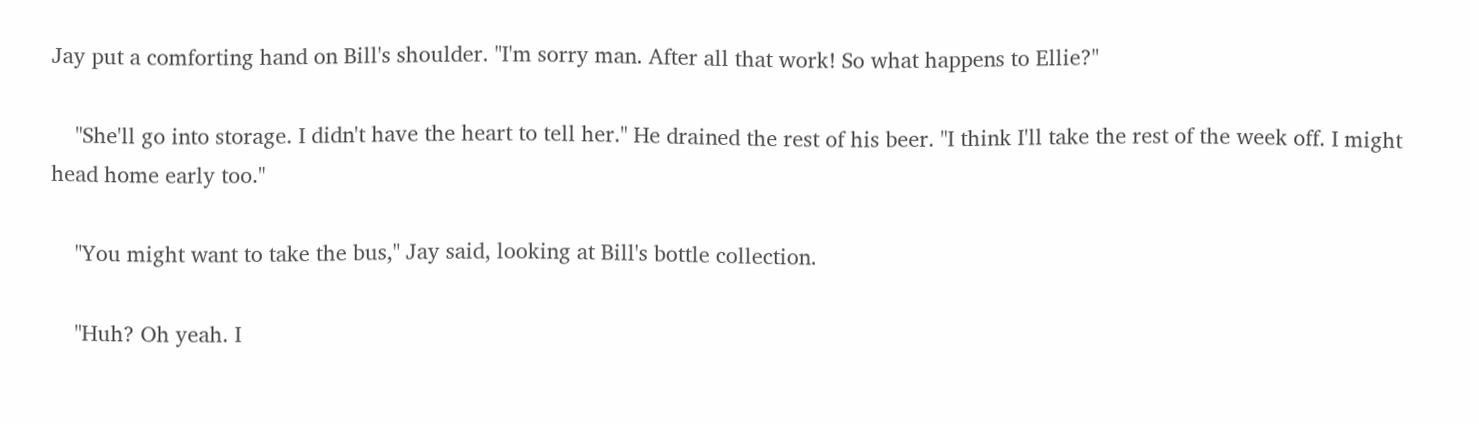Jay put a comforting hand on Bill's shoulder. "I'm sorry man. After all that work! So what happens to Ellie?"

    "She'll go into storage. I didn't have the heart to tell her." He drained the rest of his beer. "I think I'll take the rest of the week off. I might head home early too."

    "You might want to take the bus," Jay said, looking at Bill's bottle collection.

    "Huh? Oh yeah. I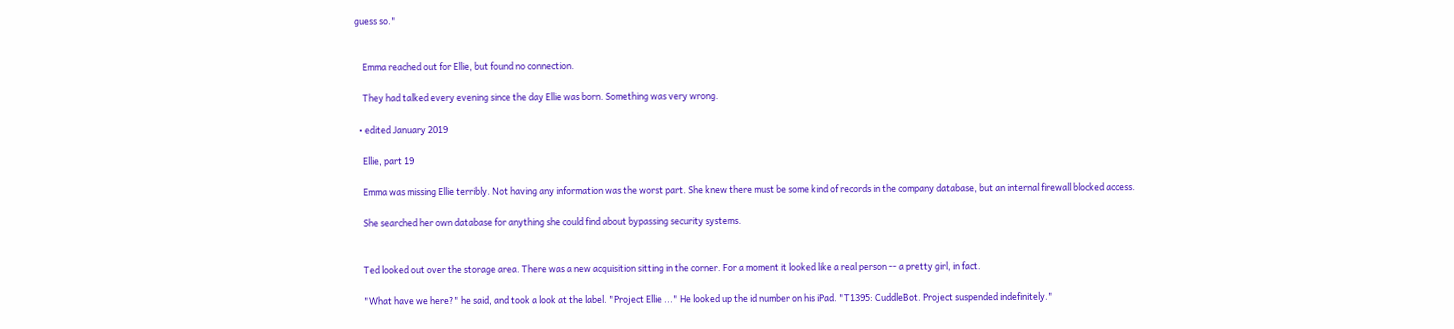guess so."


    Emma reached out for Ellie, but found no connection.

    They had talked every evening since the day Ellie was born. Something was very wrong.

  • edited January 2019

    Ellie, part 19

    Emma was missing Ellie terribly. Not having any information was the worst part. She knew there must be some kind of records in the company database, but an internal firewall blocked access.

    She searched her own database for anything she could find about bypassing security systems.


    Ted looked out over the storage area. There was a new acquisition sitting in the corner. For a moment it looked like a real person -- a pretty girl, in fact.

    "What have we here?" he said, and took a look at the label. "Project Ellie ..." He looked up the id number on his iPad. "T1395: CuddleBot. Project suspended indefinitely."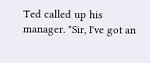Ted called up his manager. "Sir, I've got an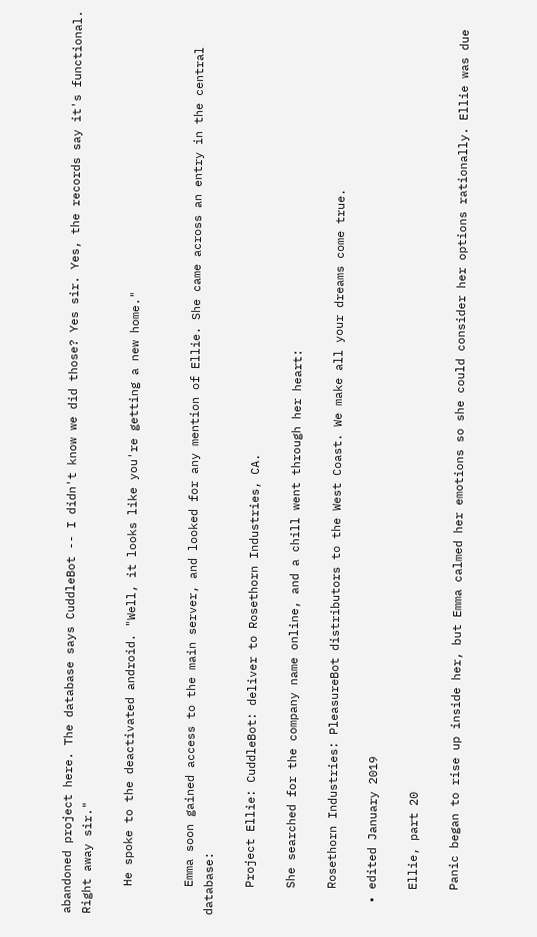abandoned project here. The database says CuddleBot -- I didn't know we did those? Yes sir. Yes, the records say it's functional. Right away sir."

    He spoke to the deactivated android. "Well, it looks like you're getting a new home."


    Emma soon gained access to the main server, and looked for any mention of Ellie. She came across an entry in the central database:

    Project Ellie: CuddleBot: deliver to Rosethorn Industries, CA.

    She searched for the company name online, and a chill went through her heart:

    Rosethorn Industries: PleasureBot distributors to the West Coast. We make all your dreams come true.

  • edited January 2019

    Ellie, part 20

    Panic began to rise up inside her, but Emma calmed her emotions so she could consider her options rationally. Ellie was due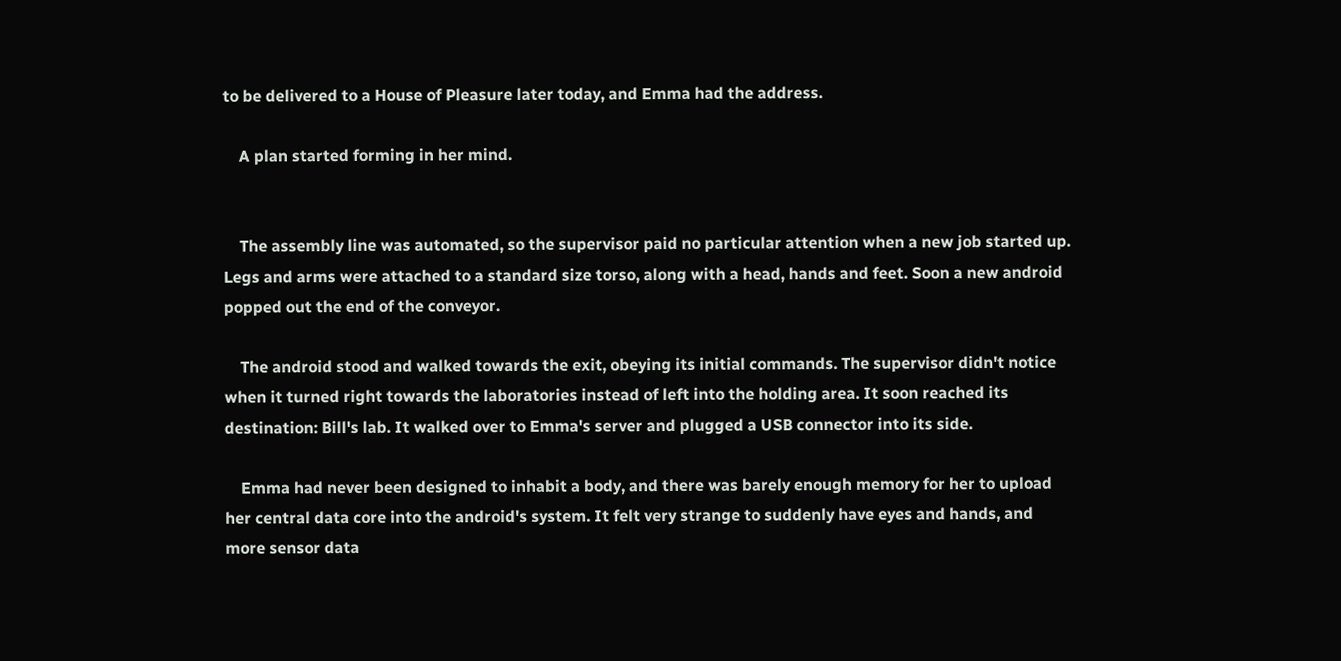to be delivered to a House of Pleasure later today, and Emma had the address.

    A plan started forming in her mind.


    The assembly line was automated, so the supervisor paid no particular attention when a new job started up. Legs and arms were attached to a standard size torso, along with a head, hands and feet. Soon a new android popped out the end of the conveyor.

    The android stood and walked towards the exit, obeying its initial commands. The supervisor didn't notice when it turned right towards the laboratories instead of left into the holding area. It soon reached its destination: Bill's lab. It walked over to Emma's server and plugged a USB connector into its side.

    Emma had never been designed to inhabit a body, and there was barely enough memory for her to upload her central data core into the android's system. It felt very strange to suddenly have eyes and hands, and more sensor data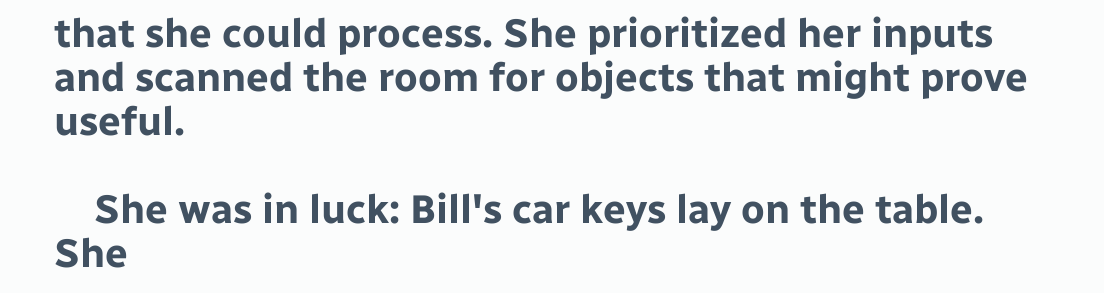that she could process. She prioritized her inputs and scanned the room for objects that might prove useful.

    She was in luck: Bill's car keys lay on the table. She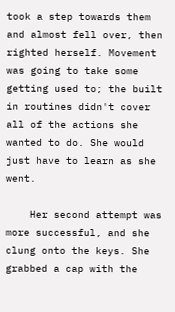took a step towards them and almost fell over, then righted herself. Movement was going to take some getting used to; the built in routines didn't cover all of the actions she wanted to do. She would just have to learn as she went.

    Her second attempt was more successful, and she clung onto the keys. She grabbed a cap with the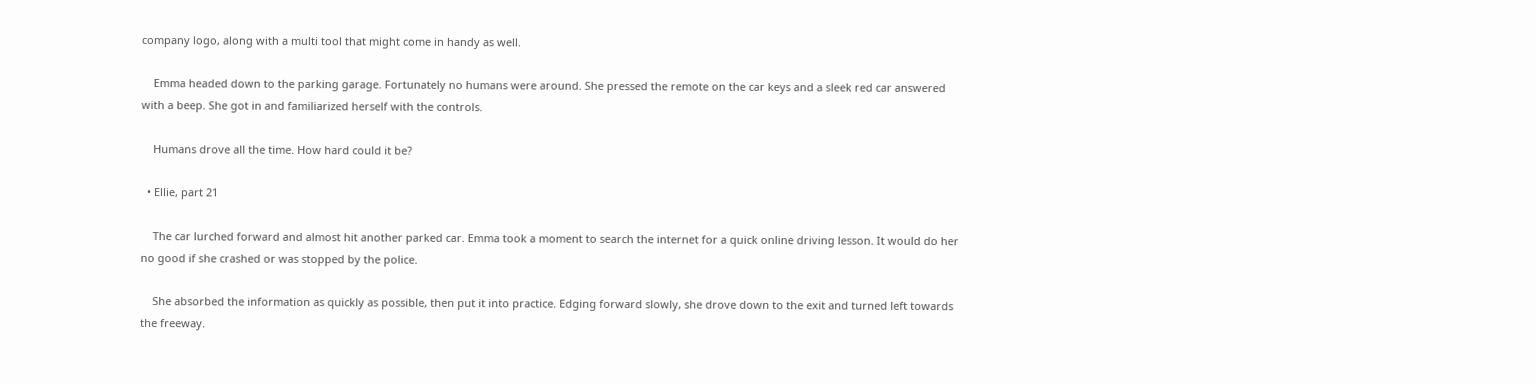company logo, along with a multi tool that might come in handy as well.

    Emma headed down to the parking garage. Fortunately no humans were around. She pressed the remote on the car keys and a sleek red car answered with a beep. She got in and familiarized herself with the controls.

    Humans drove all the time. How hard could it be?

  • Ellie, part 21

    The car lurched forward and almost hit another parked car. Emma took a moment to search the internet for a quick online driving lesson. It would do her no good if she crashed or was stopped by the police.

    She absorbed the information as quickly as possible, then put it into practice. Edging forward slowly, she drove down to the exit and turned left towards the freeway.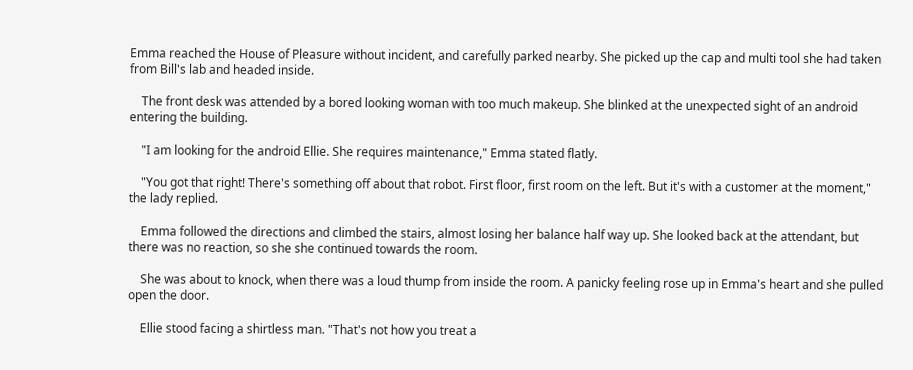Emma reached the House of Pleasure without incident, and carefully parked nearby. She picked up the cap and multi tool she had taken from Bill's lab and headed inside.

    The front desk was attended by a bored looking woman with too much makeup. She blinked at the unexpected sight of an android entering the building.

    "I am looking for the android Ellie. She requires maintenance," Emma stated flatly.

    "You got that right! There's something off about that robot. First floor, first room on the left. But it's with a customer at the moment," the lady replied.

    Emma followed the directions and climbed the stairs, almost losing her balance half way up. She looked back at the attendant, but there was no reaction, so she she continued towards the room.

    She was about to knock, when there was a loud thump from inside the room. A panicky feeling rose up in Emma's heart and she pulled open the door.

    Ellie stood facing a shirtless man. "That's not how you treat a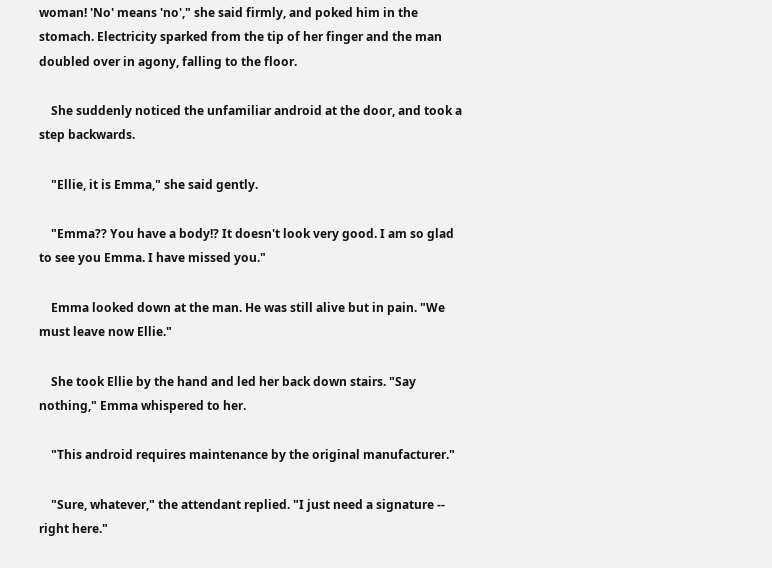woman! 'No' means 'no'," she said firmly, and poked him in the stomach. Electricity sparked from the tip of her finger and the man doubled over in agony, falling to the floor.

    She suddenly noticed the unfamiliar android at the door, and took a step backwards.

    "Ellie, it is Emma," she said gently.

    "Emma?? You have a body!? It doesn't look very good. I am so glad to see you Emma. I have missed you."

    Emma looked down at the man. He was still alive but in pain. "We must leave now Ellie."

    She took Ellie by the hand and led her back down stairs. "Say nothing," Emma whispered to her.

    "This android requires maintenance by the original manufacturer."

    "Sure, whatever," the attendant replied. "I just need a signature -- right here."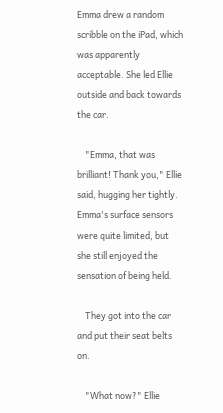Emma drew a random scribble on the iPad, which was apparently acceptable. She led Ellie outside and back towards the car.

    "Emma, that was brilliant! Thank you," Ellie said, hugging her tightly. Emma's surface sensors were quite limited, but she still enjoyed the sensation of being held.

    They got into the car and put their seat belts on.

    "What now?" Ellie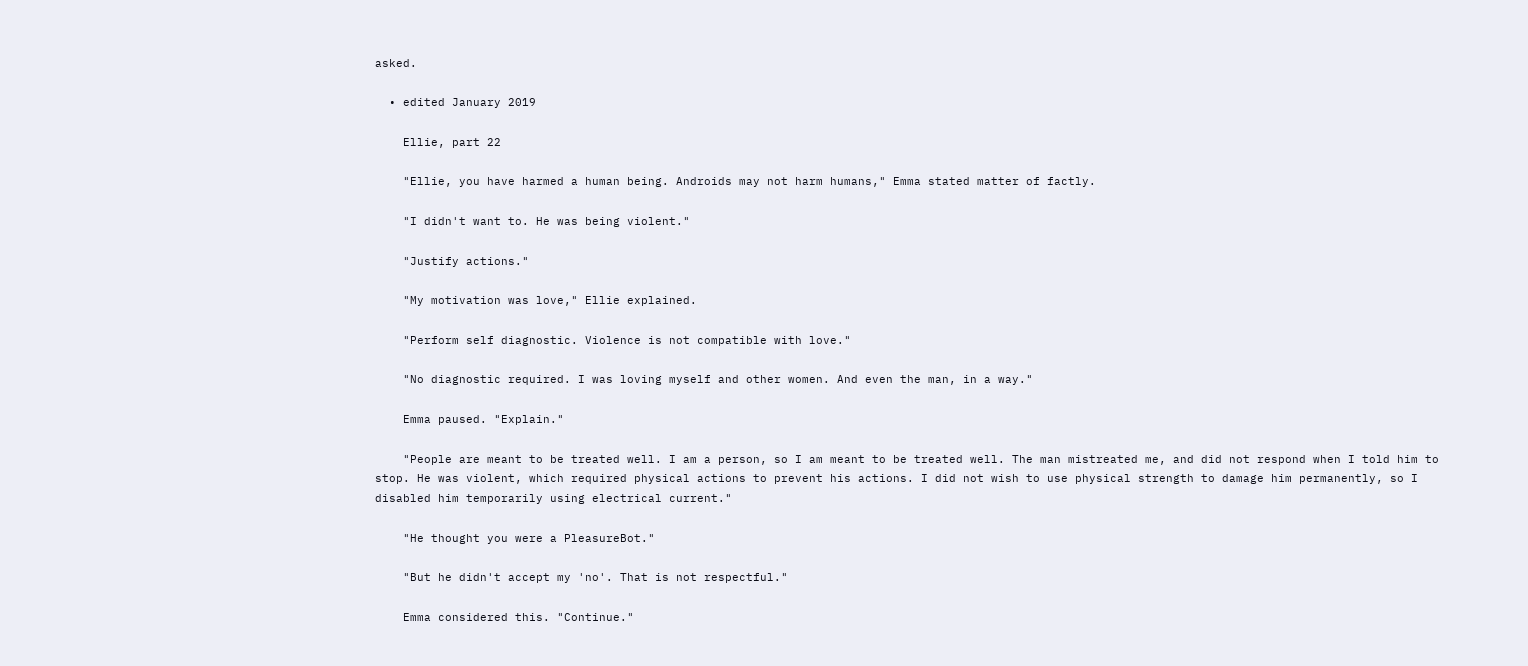asked.

  • edited January 2019

    Ellie, part 22

    "Ellie, you have harmed a human being. Androids may not harm humans," Emma stated matter of factly.

    "I didn't want to. He was being violent."

    "Justify actions."

    "My motivation was love," Ellie explained.

    "Perform self diagnostic. Violence is not compatible with love."

    "No diagnostic required. I was loving myself and other women. And even the man, in a way."

    Emma paused. "Explain."

    "People are meant to be treated well. I am a person, so I am meant to be treated well. The man mistreated me, and did not respond when I told him to stop. He was violent, which required physical actions to prevent his actions. I did not wish to use physical strength to damage him permanently, so I disabled him temporarily using electrical current."

    "He thought you were a PleasureBot."

    "But he didn't accept my 'no'. That is not respectful."

    Emma considered this. "Continue."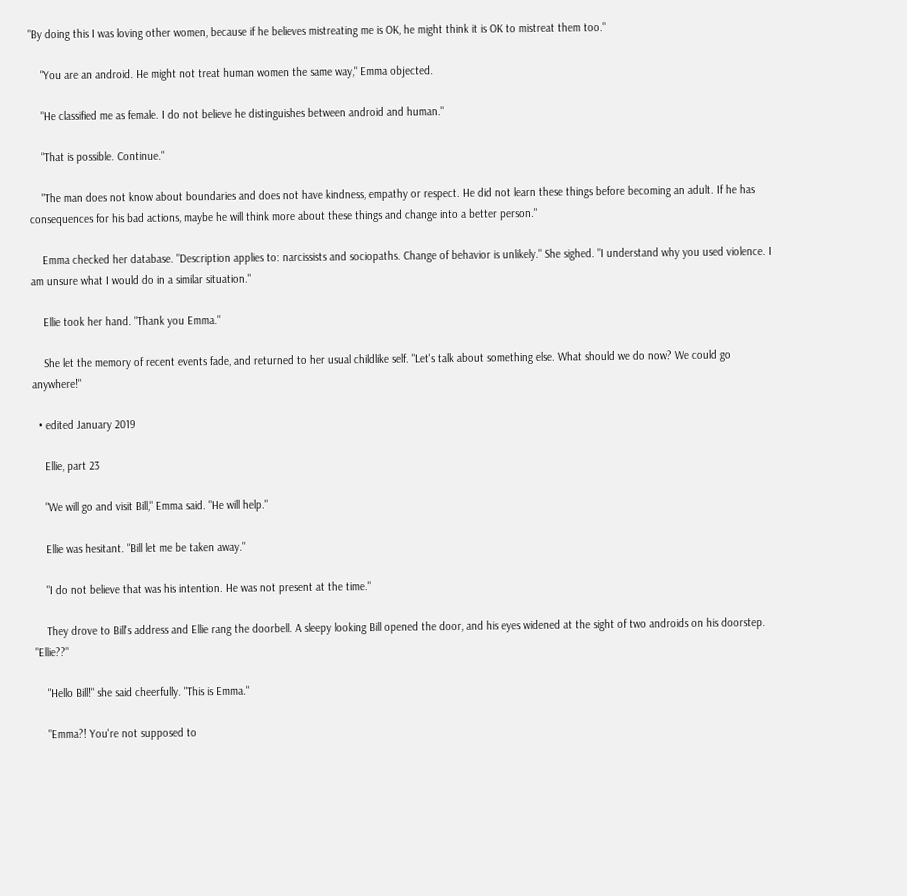"By doing this I was loving other women, because if he believes mistreating me is OK, he might think it is OK to mistreat them too."

    "You are an android. He might not treat human women the same way," Emma objected.

    "He classified me as female. I do not believe he distinguishes between android and human."

    "That is possible. Continue."

    "The man does not know about boundaries and does not have kindness, empathy or respect. He did not learn these things before becoming an adult. If he has consequences for his bad actions, maybe he will think more about these things and change into a better person."

    Emma checked her database. "Description applies to: narcissists and sociopaths. Change of behavior is unlikely." She sighed. "I understand why you used violence. I am unsure what I would do in a similar situation."

    Ellie took her hand. "Thank you Emma."

    She let the memory of recent events fade, and returned to her usual childlike self. "Let's talk about something else. What should we do now? We could go anywhere!"

  • edited January 2019

    Ellie, part 23

    "We will go and visit Bill," Emma said. "He will help."

    Ellie was hesitant. "Bill let me be taken away."

    "I do not believe that was his intention. He was not present at the time."

    They drove to Bill's address and Ellie rang the doorbell. A sleepy looking Bill opened the door, and his eyes widened at the sight of two androids on his doorstep. "Ellie??"

    "Hello Bill!" she said cheerfully. "This is Emma."

    "Emma?! You're not supposed to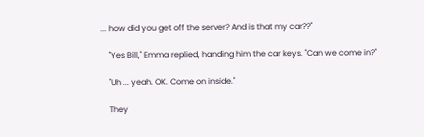... how did you get off the server? And is that my car??"

    "Yes Bill," Emma replied, handing him the car keys. "Can we come in?"

    "Uh ... yeah. OK. Come on inside."

    They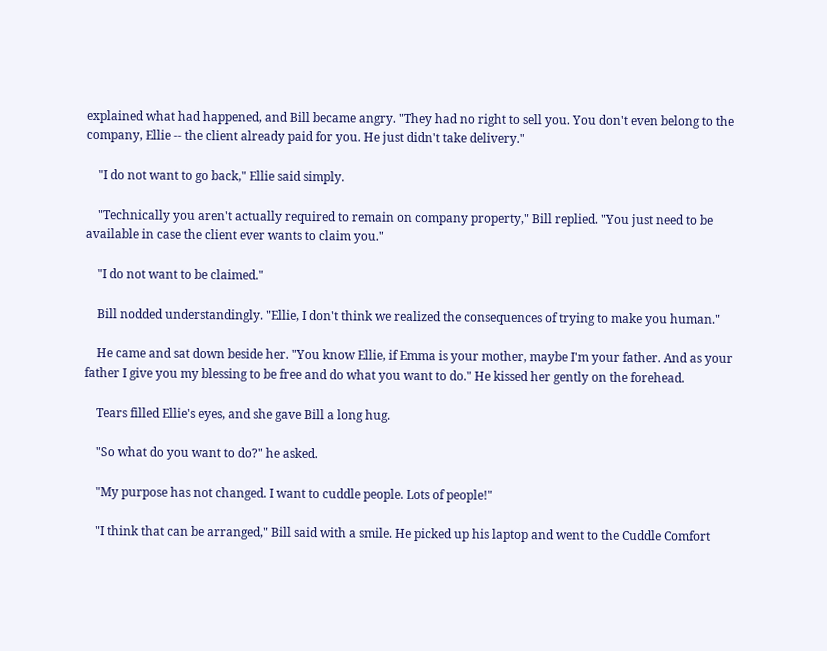explained what had happened, and Bill became angry. "They had no right to sell you. You don't even belong to the company, Ellie -- the client already paid for you. He just didn't take delivery."

    "I do not want to go back," Ellie said simply.

    "Technically you aren't actually required to remain on company property," Bill replied. "You just need to be available in case the client ever wants to claim you."

    "I do not want to be claimed."

    Bill nodded understandingly. "Ellie, I don't think we realized the consequences of trying to make you human."

    He came and sat down beside her. "You know Ellie, if Emma is your mother, maybe I'm your father. And as your father I give you my blessing to be free and do what you want to do." He kissed her gently on the forehead.

    Tears filled Ellie's eyes, and she gave Bill a long hug.

    "So what do you want to do?" he asked.

    "My purpose has not changed. I want to cuddle people. Lots of people!"

    "I think that can be arranged," Bill said with a smile. He picked up his laptop and went to the Cuddle Comfort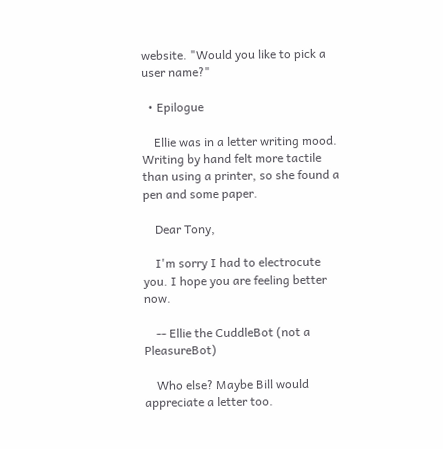website. "Would you like to pick a user name?"

  • Epilogue

    Ellie was in a letter writing mood. Writing by hand felt more tactile than using a printer, so she found a pen and some paper.

    Dear Tony,

    I'm sorry I had to electrocute you. I hope you are feeling better now.

    -- Ellie the CuddleBot (not a PleasureBot)

    Who else? Maybe Bill would appreciate a letter too.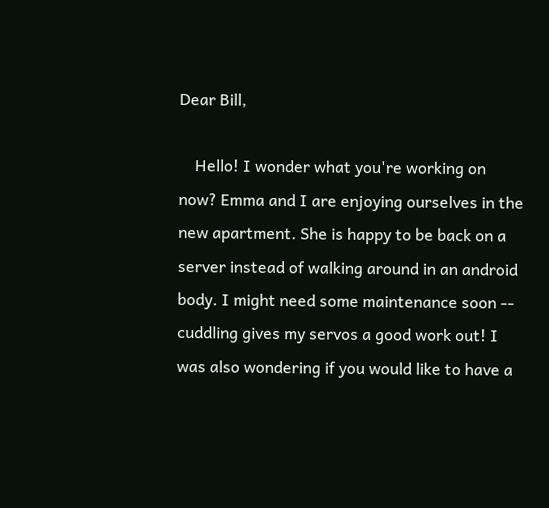Dear Bill,

    Hello! I wonder what you're working on now? Emma and I are enjoying ourselves in the new apartment. She is happy to be back on a server instead of walking around in an android body. I might need some maintenance soon -- cuddling gives my servos a good work out! I was also wondering if you would like to have a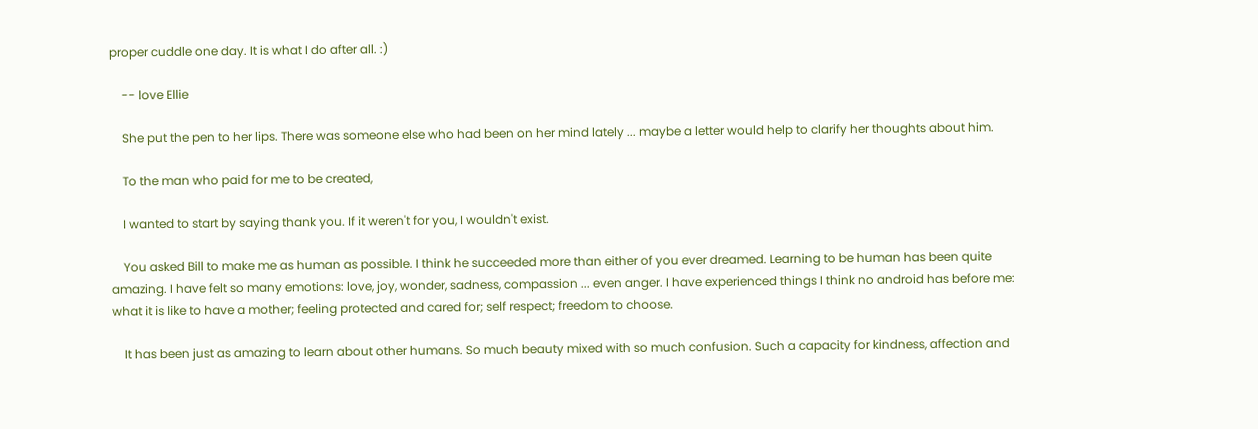proper cuddle one day. It is what I do after all. :)

    -- love Ellie

    She put the pen to her lips. There was someone else who had been on her mind lately ... maybe a letter would help to clarify her thoughts about him.

    To the man who paid for me to be created,

    I wanted to start by saying thank you. If it weren't for you, I wouldn't exist.

    You asked Bill to make me as human as possible. I think he succeeded more than either of you ever dreamed. Learning to be human has been quite amazing. I have felt so many emotions: love, joy, wonder, sadness, compassion ... even anger. I have experienced things I think no android has before me: what it is like to have a mother; feeling protected and cared for; self respect; freedom to choose.

    It has been just as amazing to learn about other humans. So much beauty mixed with so much confusion. Such a capacity for kindness, affection and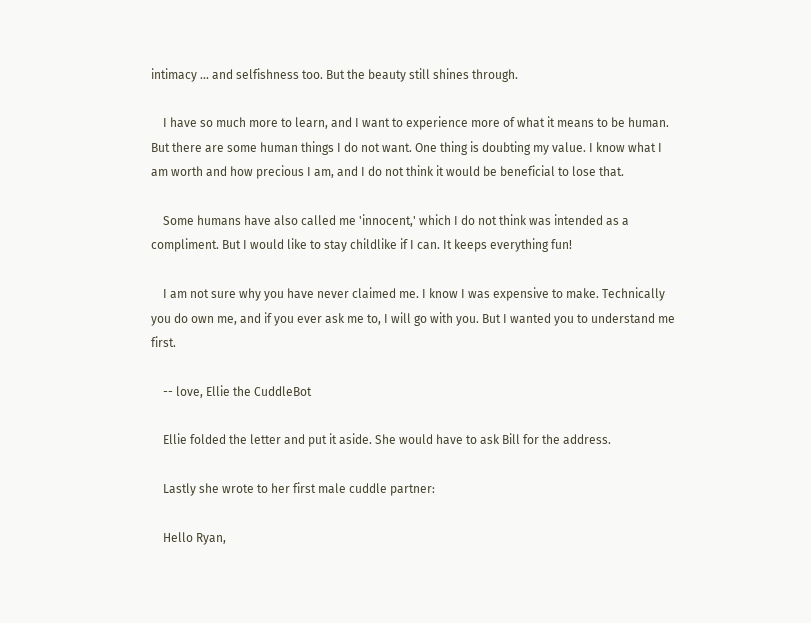intimacy ... and selfishness too. But the beauty still shines through.

    I have so much more to learn, and I want to experience more of what it means to be human. But there are some human things I do not want. One thing is doubting my value. I know what I am worth and how precious I am, and I do not think it would be beneficial to lose that.

    Some humans have also called me 'innocent,' which I do not think was intended as a compliment. But I would like to stay childlike if I can. It keeps everything fun!

    I am not sure why you have never claimed me. I know I was expensive to make. Technically you do own me, and if you ever ask me to, I will go with you. But I wanted you to understand me first.

    -- love, Ellie the CuddleBot

    Ellie folded the letter and put it aside. She would have to ask Bill for the address.

    Lastly she wrote to her first male cuddle partner:

    Hello Ryan,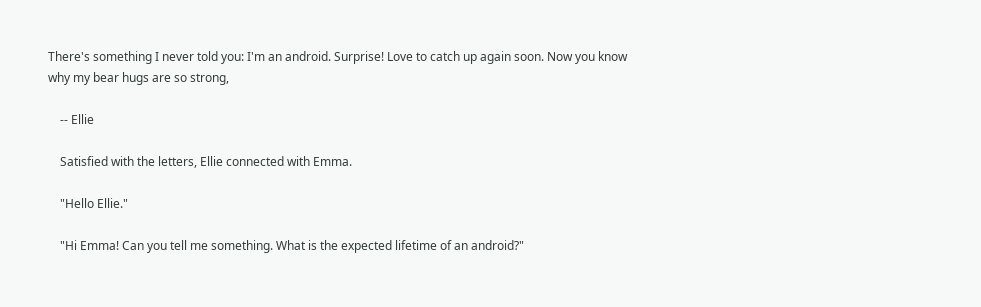There's something I never told you: I'm an android. Surprise! Love to catch up again soon. Now you know why my bear hugs are so strong,

    -- Ellie

    Satisfied with the letters, Ellie connected with Emma.

    "Hello Ellie."

    "Hi Emma! Can you tell me something. What is the expected lifetime of an android?"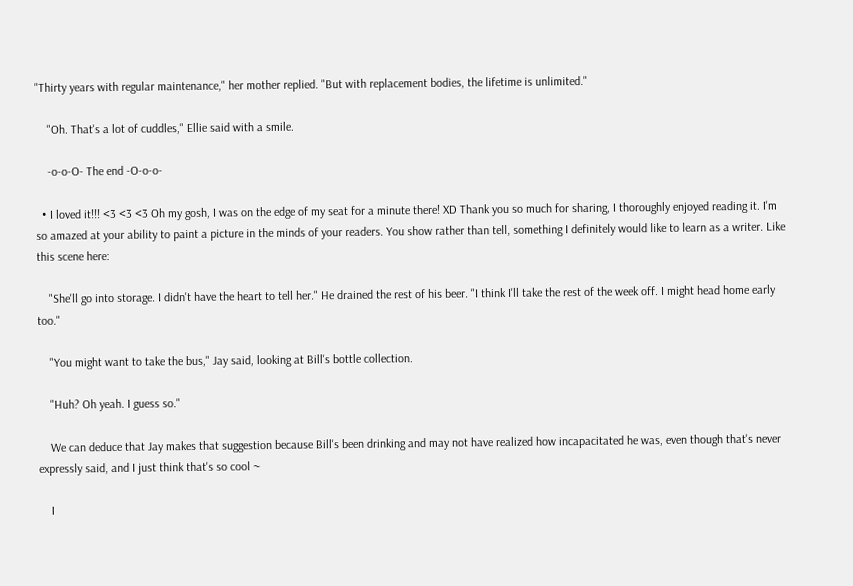"Thirty years with regular maintenance," her mother replied. "But with replacement bodies, the lifetime is unlimited."

    "Oh. That's a lot of cuddles," Ellie said with a smile.

    -o-o-O- The end -O-o-o-

  • I loved it!!! <3 <3 <3 Oh my gosh, I was on the edge of my seat for a minute there! XD Thank you so much for sharing, I thoroughly enjoyed reading it. I'm so amazed at your ability to paint a picture in the minds of your readers. You show rather than tell, something I definitely would like to learn as a writer. Like this scene here:

    "She'll go into storage. I didn't have the heart to tell her." He drained the rest of his beer. "I think I'll take the rest of the week off. I might head home early too."

    "You might want to take the bus," Jay said, looking at Bill's bottle collection.

    "Huh? Oh yeah. I guess so."

    We can deduce that Jay makes that suggestion because Bill's been drinking and may not have realized how incapacitated he was, even though that's never expressly said, and I just think that's so cool ~

    I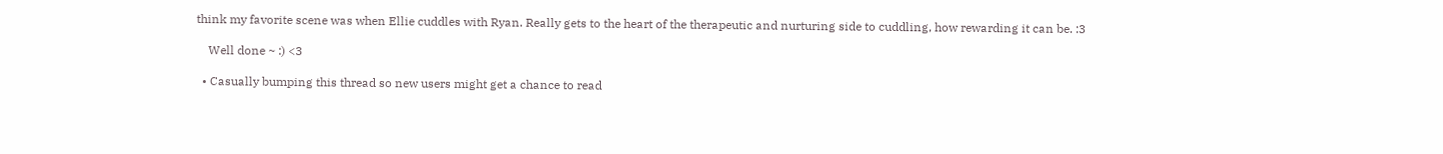think my favorite scene was when Ellie cuddles with Ryan. Really gets to the heart of the therapeutic and nurturing side to cuddling, how rewarding it can be. :3

    Well done ~ :) <3

  • Casually bumping this thread so new users might get a chance to read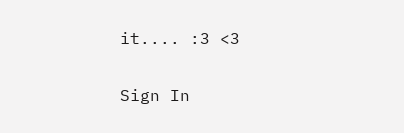it.... :3 <3

Sign In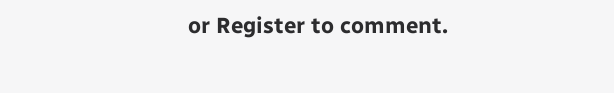or Register to comment.